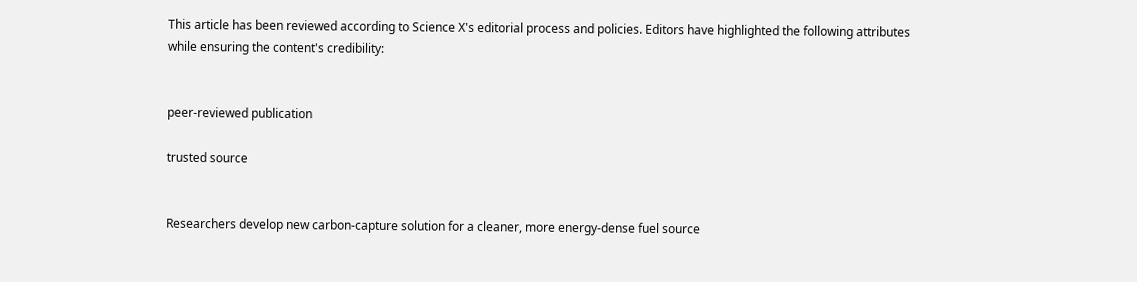This article has been reviewed according to Science X's editorial process and policies. Editors have highlighted the following attributes while ensuring the content's credibility:


peer-reviewed publication

trusted source


Researchers develop new carbon-capture solution for a cleaner, more energy-dense fuel source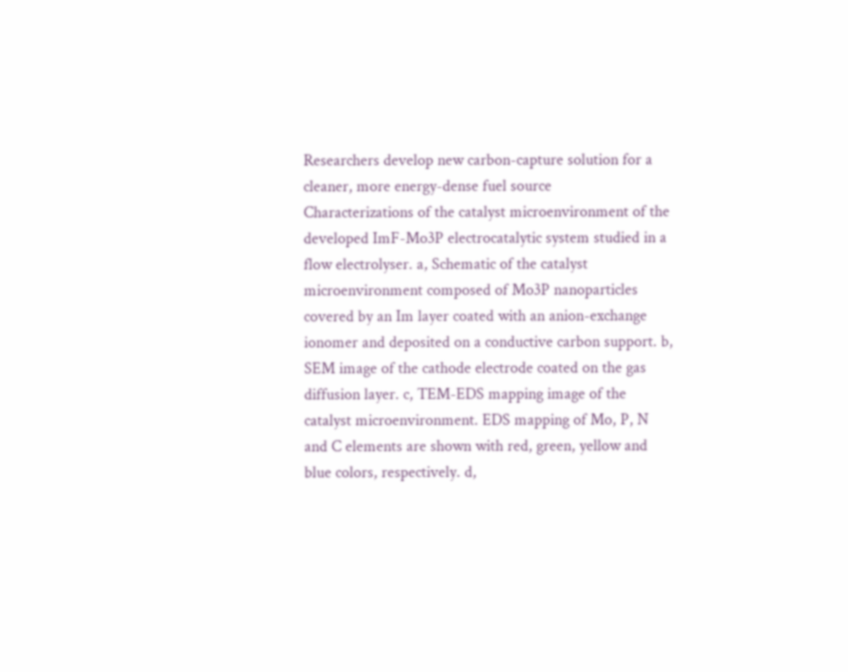Researchers develop new carbon-capture solution for a cleaner, more energy-dense fuel source
Characterizations of the catalyst microenvironment of the developed ImF-Mo3P electrocatalytic system studied in a flow electrolyser. a, Schematic of the catalyst microenvironment composed of Mo3P nanoparticles covered by an Im layer coated with an anion-exchange ionomer and deposited on a conductive carbon support. b, SEM image of the cathode electrode coated on the gas diffusion layer. c, TEM-EDS mapping image of the catalyst microenvironment. EDS mapping of Mo, P, N and C elements are shown with red, green, yellow and blue colors, respectively. d,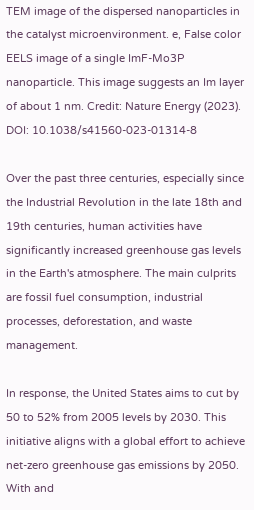TEM image of the dispersed nanoparticles in the catalyst microenvironment. e, False color EELS image of a single ImF-Mo3P nanoparticle. This image suggests an Im layer of about 1 nm. Credit: Nature Energy (2023). DOI: 10.1038/s41560-023-01314-8

Over the past three centuries, especially since the Industrial Revolution in the late 18th and 19th centuries, human activities have significantly increased greenhouse gas levels in the Earth's atmosphere. The main culprits are fossil fuel consumption, industrial processes, deforestation, and waste management.

In response, the United States aims to cut by 50 to 52% from 2005 levels by 2030. This initiative aligns with a global effort to achieve net-zero greenhouse gas emissions by 2050. With and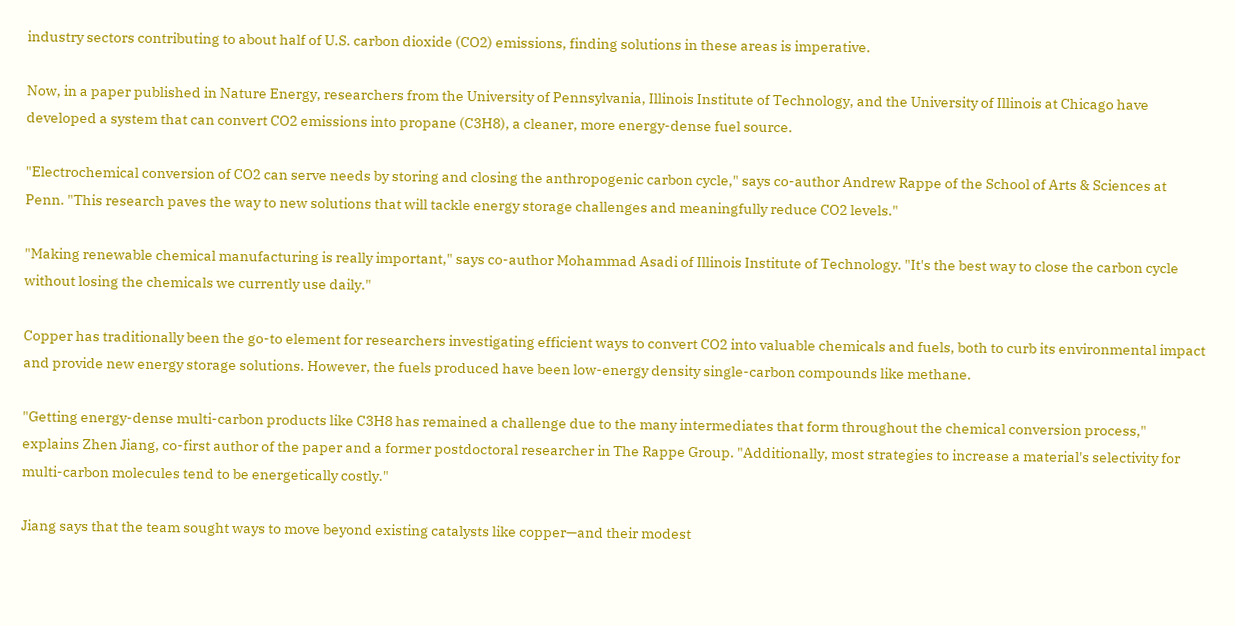industry sectors contributing to about half of U.S. carbon dioxide (CO2) emissions, finding solutions in these areas is imperative.

Now, in a paper published in Nature Energy, researchers from the University of Pennsylvania, Illinois Institute of Technology, and the University of Illinois at Chicago have developed a system that can convert CO2 emissions into propane (C3H8), a cleaner, more energy-dense fuel source.

"Electrochemical conversion of CO2 can serve needs by storing and closing the anthropogenic carbon cycle," says co-author Andrew Rappe of the School of Arts & Sciences at Penn. "This research paves the way to new solutions that will tackle energy storage challenges and meaningfully reduce CO2 levels."

"Making renewable chemical manufacturing is really important," says co-author Mohammad Asadi of Illinois Institute of Technology. "It's the best way to close the carbon cycle without losing the chemicals we currently use daily."

Copper has traditionally been the go-to element for researchers investigating efficient ways to convert CO2 into valuable chemicals and fuels, both to curb its environmental impact and provide new energy storage solutions. However, the fuels produced have been low-energy density single-carbon compounds like methane.

"Getting energy-dense multi-carbon products like C3H8 has remained a challenge due to the many intermediates that form throughout the chemical conversion process," explains Zhen Jiang, co-first author of the paper and a former postdoctoral researcher in The Rappe Group. "Additionally, most strategies to increase a material's selectivity for multi-carbon molecules tend to be energetically costly."

Jiang says that the team sought ways to move beyond existing catalysts like copper—and their modest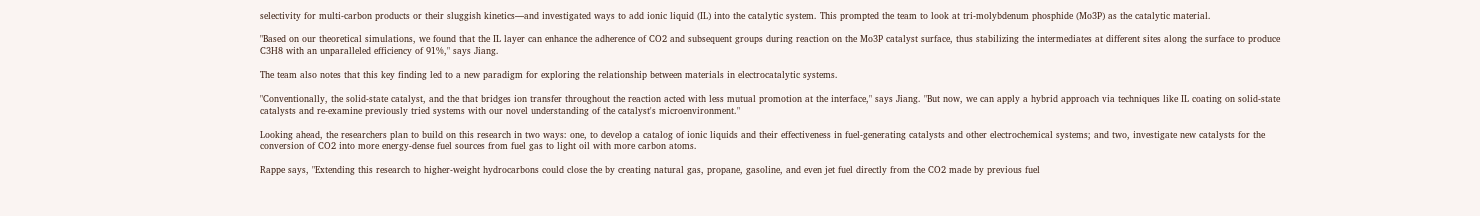selectivity for multi-carbon products or their sluggish kinetics—and investigated ways to add ionic liquid (IL) into the catalytic system. This prompted the team to look at tri-molybdenum phosphide (Mo3P) as the catalytic material.

"Based on our theoretical simulations, we found that the IL layer can enhance the adherence of CO2 and subsequent groups during reaction on the Mo3P catalyst surface, thus stabilizing the intermediates at different sites along the surface to produce C3H8 with an unparalleled efficiency of 91%," says Jiang.

The team also notes that this key finding led to a new paradigm for exploring the relationship between materials in electrocatalytic systems.

"Conventionally, the solid-state catalyst, and the that bridges ion transfer throughout the reaction acted with less mutual promotion at the interface," says Jiang. "But now, we can apply a hybrid approach via techniques like IL coating on solid-state catalysts and re-examine previously tried systems with our novel understanding of the catalyst's microenvironment."

Looking ahead, the researchers plan to build on this research in two ways: one, to develop a catalog of ionic liquids and their effectiveness in fuel-generating catalysts and other electrochemical systems; and two, investigate new catalysts for the conversion of CO2 into more energy-dense fuel sources from fuel gas to light oil with more carbon atoms.

Rappe says, "Extending this research to higher-weight hydrocarbons could close the by creating natural gas, propane, gasoline, and even jet fuel directly from the CO2 made by previous fuel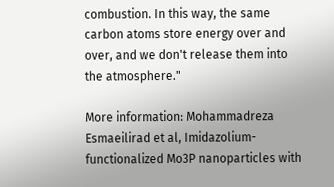combustion. In this way, the same carbon atoms store energy over and over, and we don't release them into the atmosphere."

More information: Mohammadreza Esmaeilirad et al, Imidazolium-functionalized Mo3P nanoparticles with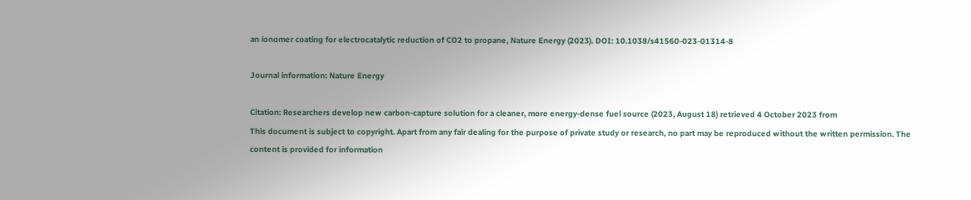an ionomer coating for electrocatalytic reduction of CO2 to propane, Nature Energy (2023). DOI: 10.1038/s41560-023-01314-8

Journal information: Nature Energy

Citation: Researchers develop new carbon-capture solution for a cleaner, more energy-dense fuel source (2023, August 18) retrieved 4 October 2023 from
This document is subject to copyright. Apart from any fair dealing for the purpose of private study or research, no part may be reproduced without the written permission. The content is provided for information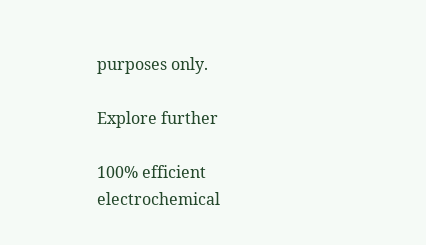purposes only.

Explore further

100% efficient electrochemical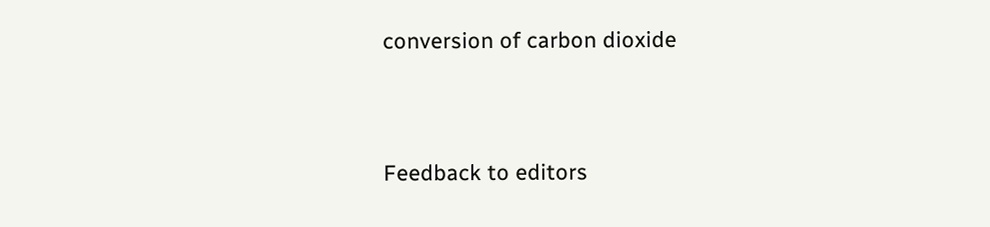conversion of carbon dioxide


Feedback to editors